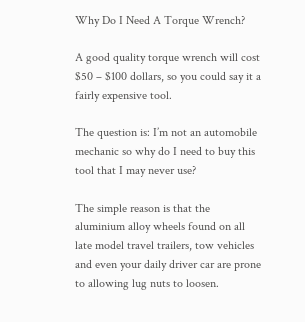Why Do I Need A Torque Wrench?

A good quality torque wrench will cost $50 – $100 dollars, so you could say it a fairly expensive tool.

The question is: I’m not an automobile mechanic so why do I need to buy this tool that I may never use?

The simple reason is that the aluminium alloy wheels found on all late model travel trailers, tow vehicles and even your daily driver car are prone to allowing lug nuts to loosen.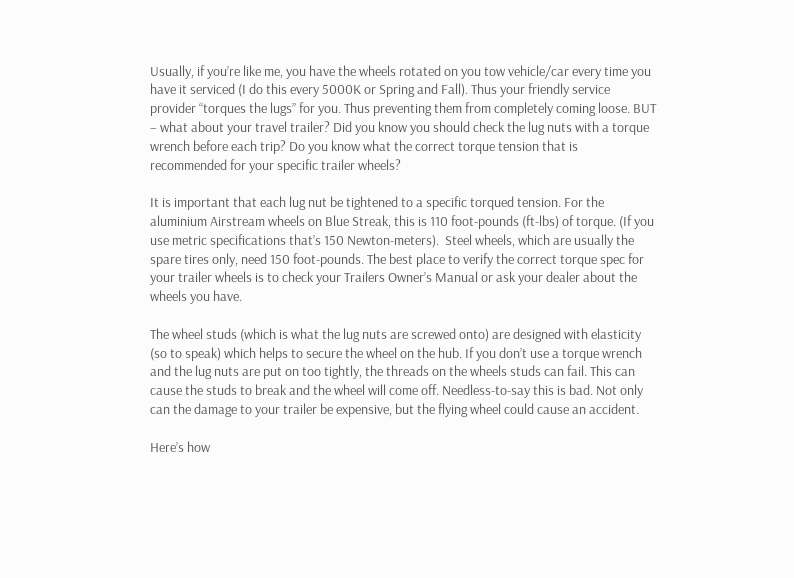Usually, if you’re like me, you have the wheels rotated on you tow vehicle/car every time you have it serviced (I do this every 5000K or Spring and Fall). Thus your friendly service provider “torques the lugs” for you. Thus preventing them from completely coming loose. BUT – what about your travel trailer? Did you know you should check the lug nuts with a torque wrench before each trip? Do you know what the correct torque tension that is recommended for your specific trailer wheels?

It is important that each lug nut be tightened to a specific torqued tension. For the aluminium Airstream wheels on Blue Streak, this is 110 foot-pounds (ft-lbs) of torque. (If you use metric specifications that’s 150 Newton-meters).  Steel wheels, which are usually the spare tires only, need 150 foot-pounds. The best place to verify the correct torque spec for your trailer wheels is to check your Trailers Owner’s Manual or ask your dealer about the wheels you have.

The wheel studs (which is what the lug nuts are screwed onto) are designed with elasticity (so to speak) which helps to secure the wheel on the hub. If you don’t use a torque wrench and the lug nuts are put on too tightly, the threads on the wheels studs can fail. This can cause the studs to break and the wheel will come off. Needless-to-say this is bad. Not only can the damage to your trailer be expensive, but the flying wheel could cause an accident.

Here’s how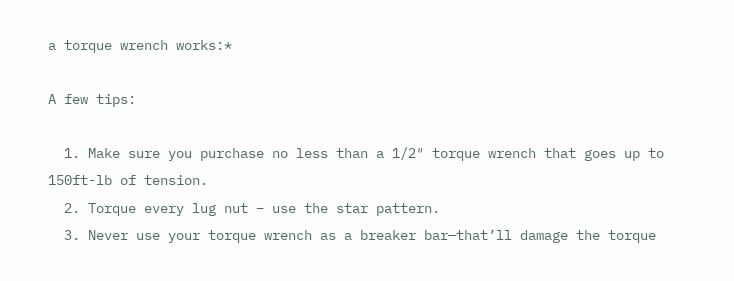a torque wrench works:*

A few tips:

  1. Make sure you purchase no less than a 1/2″ torque wrench that goes up to 150ft-lb of tension.
  2. Torque every lug nut – use the star pattern.
  3. Never use your torque wrench as a breaker bar—that’ll damage the torque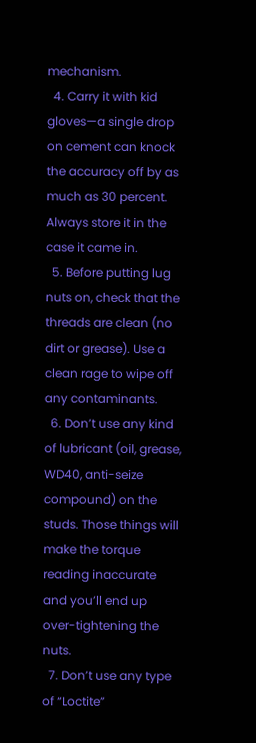mechanism.
  4. Carry it with kid gloves—a single drop on cement can knock the accuracy off by as much as 30 percent. Always store it in the case it came in.
  5. Before putting lug nuts on, check that the threads are clean (no dirt or grease). Use a clean rage to wipe off any contaminants.
  6. Don’t use any kind of lubricant (oil, grease, WD40, anti-seize compound) on the studs. Those things will make the torque reading inaccurate and you’ll end up over-tightening the nuts.
  7. Don’t use any type of “Loctite”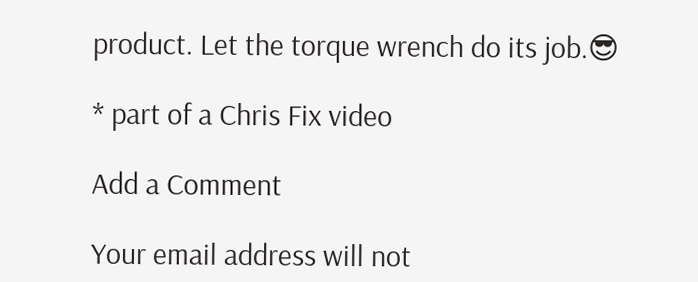product. Let the torque wrench do its job.😎

* part of a Chris Fix video

Add a Comment

Your email address will not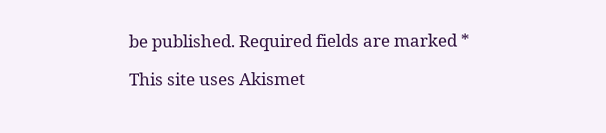be published. Required fields are marked *

This site uses Akismet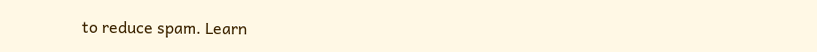to reduce spam. Learn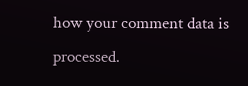how your comment data is processed.